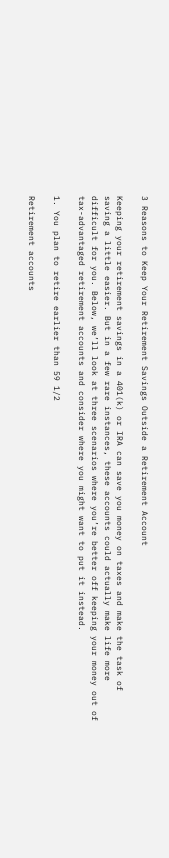3 Reasons to Keep Your Retirement Savings Outside a Retirement Account

Keeping your retirement savings in a 401(k) or IRA can save you money on taxes and make the task of saving a little easier. But in a few rare instances, these accounts could actually make life more difficult for you. Below, we’ll look at three scenarios where you’re better off keeping your money out of tax-advantaged retirement accounts and consider where you might want to put it instead.

1. You plan to retire earlier than 59 1/2

Retirement accounts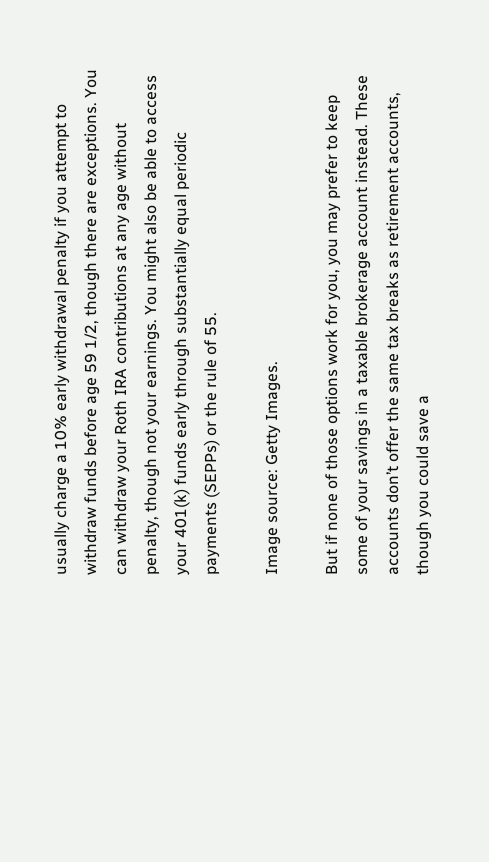usually charge a 10% early withdrawal penalty if you attempt to withdraw funds before age 59 1/2, though there are exceptions. You can withdraw your Roth IRA contributions at any age without penalty, though not your earnings. You might also be able to access your 401(k) funds early through substantially equal periodic payments (SEPPs) or the rule of 55.

Image source: Getty Images.

But if none of those options work for you, you may prefer to keep some of your savings in a taxable brokerage account instead. These accounts don’t offer the same tax breaks as retirement accounts, though you could save a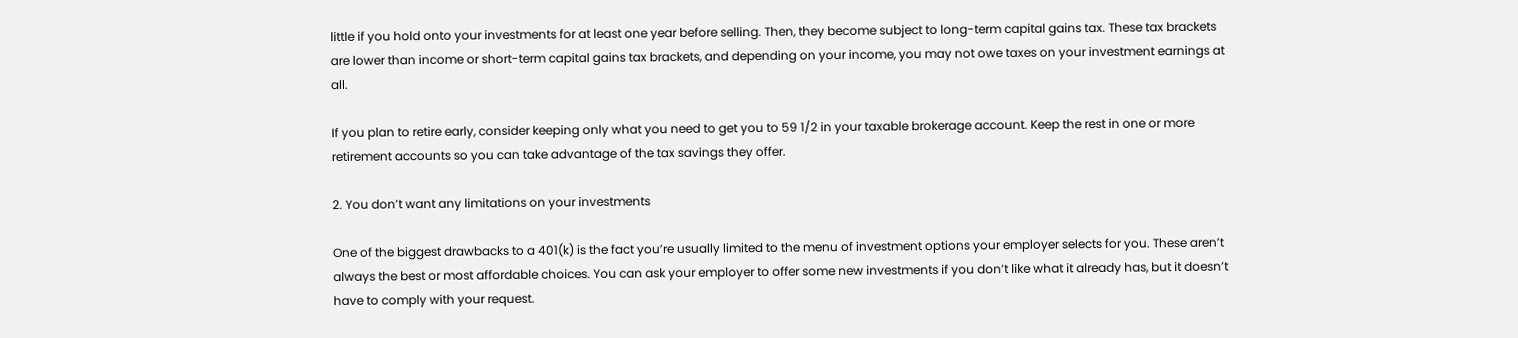little if you hold onto your investments for at least one year before selling. Then, they become subject to long-term capital gains tax. These tax brackets are lower than income or short-term capital gains tax brackets, and depending on your income, you may not owe taxes on your investment earnings at all.

If you plan to retire early, consider keeping only what you need to get you to 59 1/2 in your taxable brokerage account. Keep the rest in one or more retirement accounts so you can take advantage of the tax savings they offer.

2. You don’t want any limitations on your investments

One of the biggest drawbacks to a 401(k) is the fact you’re usually limited to the menu of investment options your employer selects for you. These aren’t always the best or most affordable choices. You can ask your employer to offer some new investments if you don’t like what it already has, but it doesn’t have to comply with your request.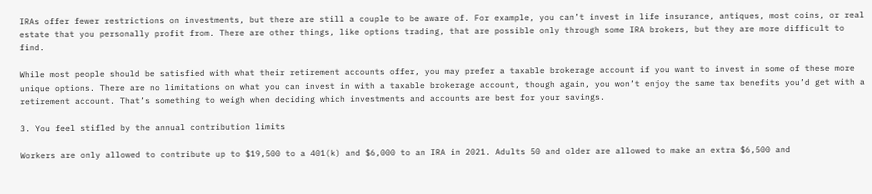IRAs offer fewer restrictions on investments, but there are still a couple to be aware of. For example, you can’t invest in life insurance, antiques, most coins, or real estate that you personally profit from. There are other things, like options trading, that are possible only through some IRA brokers, but they are more difficult to find.

While most people should be satisfied with what their retirement accounts offer, you may prefer a taxable brokerage account if you want to invest in some of these more unique options. There are no limitations on what you can invest in with a taxable brokerage account, though again, you won’t enjoy the same tax benefits you’d get with a retirement account. That’s something to weigh when deciding which investments and accounts are best for your savings.

3. You feel stifled by the annual contribution limits

Workers are only allowed to contribute up to $19,500 to a 401(k) and $6,000 to an IRA in 2021. Adults 50 and older are allowed to make an extra $6,500 and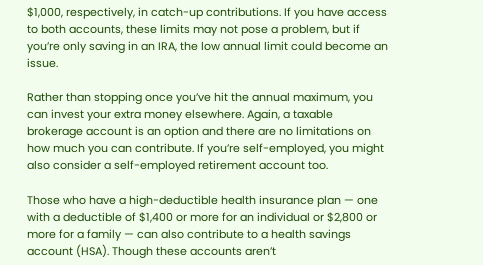$1,000, respectively, in catch-up contributions. If you have access to both accounts, these limits may not pose a problem, but if you’re only saving in an IRA, the low annual limit could become an issue.

Rather than stopping once you’ve hit the annual maximum, you can invest your extra money elsewhere. Again, a taxable brokerage account is an option and there are no limitations on how much you can contribute. If you’re self-employed, you might also consider a self-employed retirement account too.

Those who have a high-deductible health insurance plan — one with a deductible of $1,400 or more for an individual or $2,800 or more for a family — can also contribute to a health savings account (HSA). Though these accounts aren’t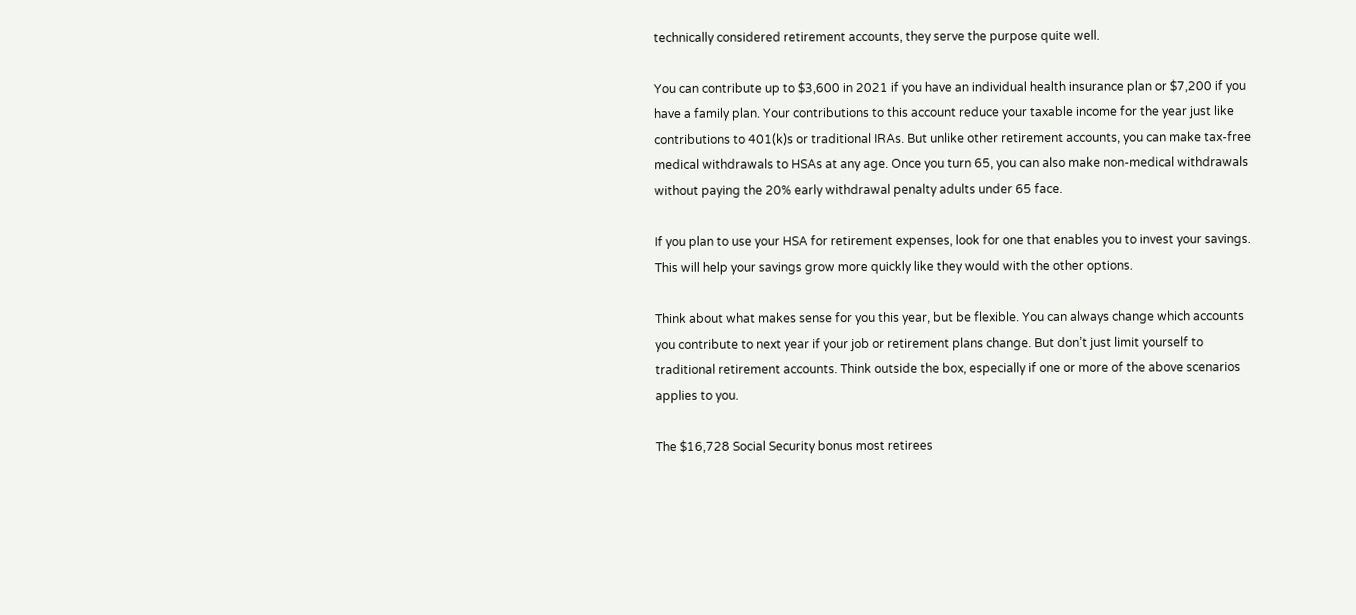technically considered retirement accounts, they serve the purpose quite well.

You can contribute up to $3,600 in 2021 if you have an individual health insurance plan or $7,200 if you have a family plan. Your contributions to this account reduce your taxable income for the year just like contributions to 401(k)s or traditional IRAs. But unlike other retirement accounts, you can make tax-free medical withdrawals to HSAs at any age. Once you turn 65, you can also make non-medical withdrawals without paying the 20% early withdrawal penalty adults under 65 face.

If you plan to use your HSA for retirement expenses, look for one that enables you to invest your savings. This will help your savings grow more quickly like they would with the other options.

Think about what makes sense for you this year, but be flexible. You can always change which accounts you contribute to next year if your job or retirement plans change. But don’t just limit yourself to traditional retirement accounts. Think outside the box, especially if one or more of the above scenarios applies to you.

The $16,728 Social Security bonus most retirees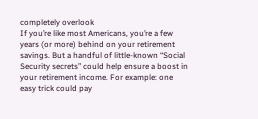completely overlook
If you’re like most Americans, you’re a few years (or more) behind on your retirement savings. But a handful of little-known “Social Security secrets” could help ensure a boost in your retirement income. For example: one easy trick could pay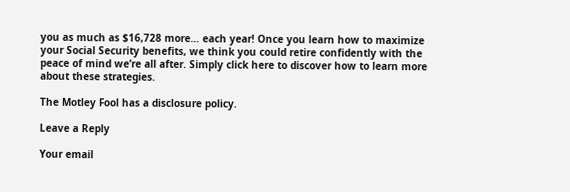you as much as $16,728 more… each year! Once you learn how to maximize your Social Security benefits, we think you could retire confidently with the peace of mind we’re all after. Simply click here to discover how to learn more about these strategies.

The Motley Fool has a disclosure policy.

Leave a Reply

Your email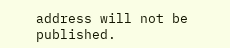address will not be published.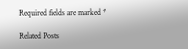Required fields are marked *

Related Posts